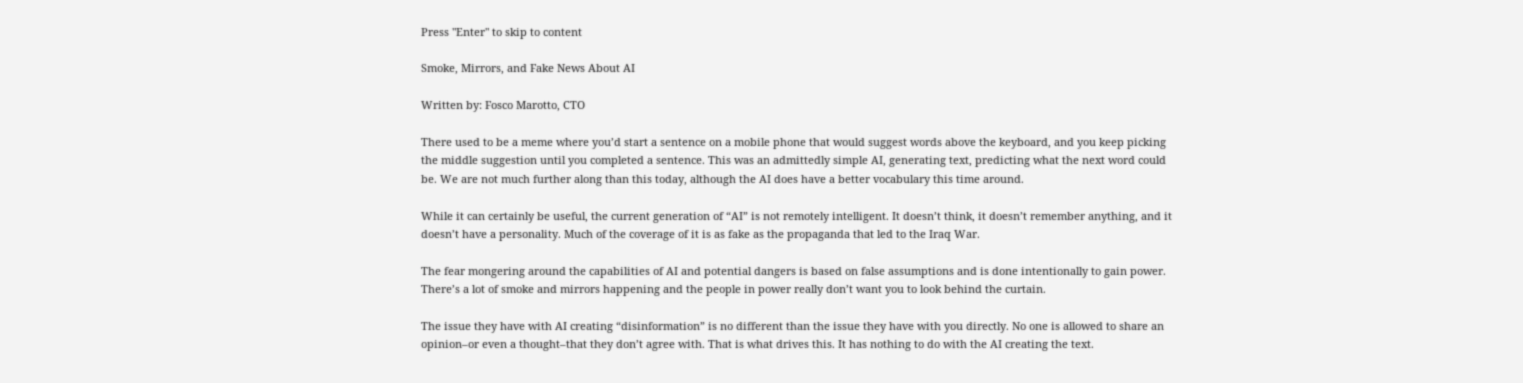Press "Enter" to skip to content

Smoke, Mirrors, and Fake News About AI

Written by: Fosco Marotto, CTO

There used to be a meme where you’d start a sentence on a mobile phone that would suggest words above the keyboard, and you keep picking the middle suggestion until you completed a sentence. This was an admittedly simple AI, generating text, predicting what the next word could be. We are not much further along than this today, although the AI does have a better vocabulary this time around.

While it can certainly be useful, the current generation of “AI” is not remotely intelligent. It doesn’t think, it doesn’t remember anything, and it doesn’t have a personality. Much of the coverage of it is as fake as the propaganda that led to the Iraq War.

The fear mongering around the capabilities of AI and potential dangers is based on false assumptions and is done intentionally to gain power. There’s a lot of smoke and mirrors happening and the people in power really don’t want you to look behind the curtain.

The issue they have with AI creating “disinformation” is no different than the issue they have with you directly. No one is allowed to share an opinion–or even a thought–that they don’t agree with. That is what drives this. It has nothing to do with the AI creating the text.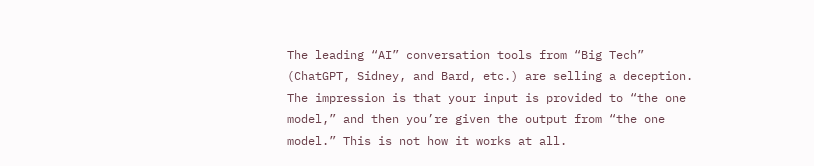The leading “AI” conversation tools from “Big Tech” (ChatGPT, Sidney, and Bard, etc.) are selling a deception. The impression is that your input is provided to “the one model,” and then you’re given the output from “the one model.” This is not how it works at all.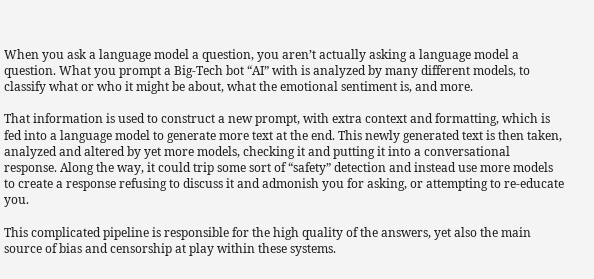When you ask a language model a question, you aren’t actually asking a language model a question. What you prompt a Big-Tech bot “AI” with is analyzed by many different models, to classify what or who it might be about, what the emotional sentiment is, and more.

That information is used to construct a new prompt, with extra context and formatting, which is fed into a language model to generate more text at the end. This newly generated text is then taken, analyzed and altered by yet more models, checking it and putting it into a conversational response. Along the way, it could trip some sort of “safety” detection and instead use more models to create a response refusing to discuss it and admonish you for asking, or attempting to re-educate you.

This complicated pipeline is responsible for the high quality of the answers, yet also the main source of bias and censorship at play within these systems.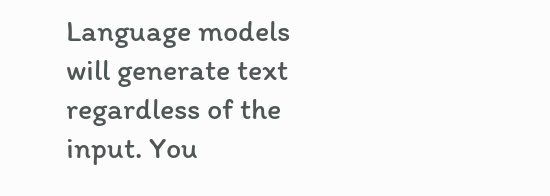Language models will generate text regardless of the input. You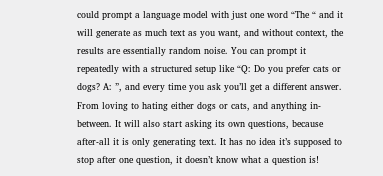could prompt a language model with just one word “The “ and it will generate as much text as you want, and without context, the results are essentially random noise. You can prompt it repeatedly with a structured setup like “Q: Do you prefer cats or dogs? A: ”, and every time you ask you’ll get a different answer. From loving to hating either dogs or cats, and anything in-between. It will also start asking its own questions, because after-all it is only generating text. It has no idea it’s supposed to stop after one question, it doesn’t know what a question is!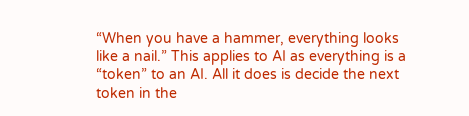“When you have a hammer, everything looks like a nail.” This applies to AI as everything is a “token” to an AI. All it does is decide the next token in the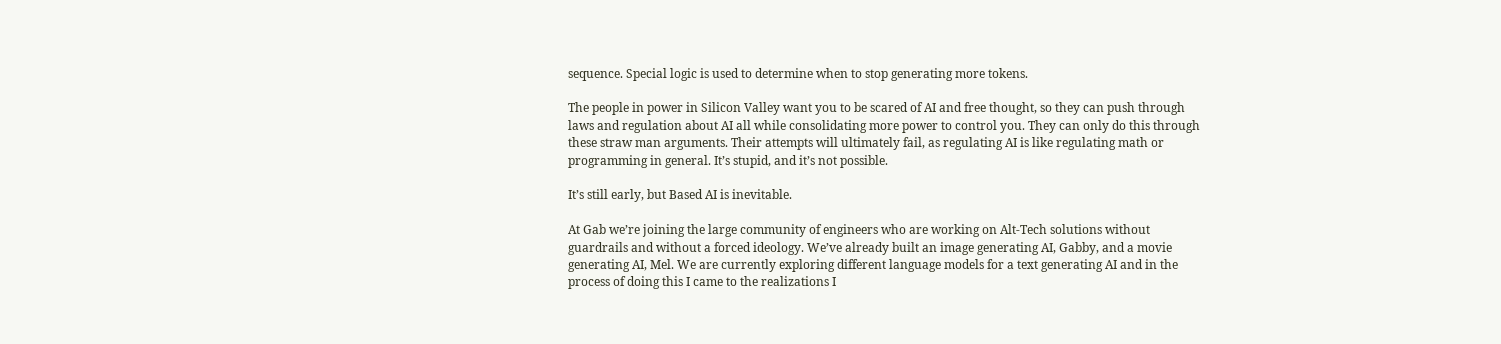sequence. Special logic is used to determine when to stop generating more tokens.

The people in power in Silicon Valley want you to be scared of AI and free thought, so they can push through laws and regulation about AI all while consolidating more power to control you. They can only do this through these straw man arguments. Their attempts will ultimately fail, as regulating AI is like regulating math or programming in general. It’s stupid, and it’s not possible.

It’s still early, but Based AI is inevitable.

At Gab we’re joining the large community of engineers who are working on Alt-Tech solutions without guardrails and without a forced ideology. We’ve already built an image generating AI, Gabby, and a movie generating AI, Mel. We are currently exploring different language models for a text generating AI and in the process of doing this I came to the realizations I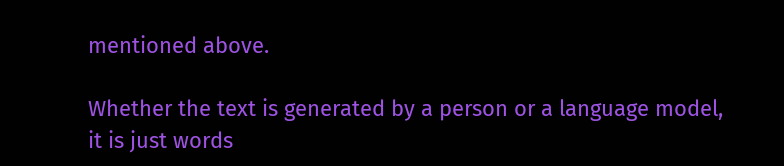mentioned above.

Whether the text is generated by a person or a language model, it is just words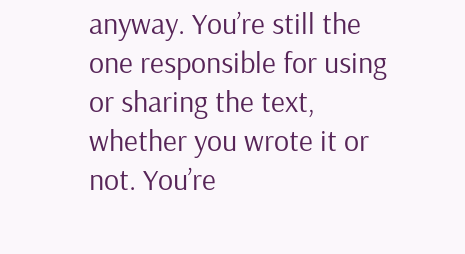anyway. You’re still the one responsible for using or sharing the text, whether you wrote it or not. You’re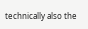technically also the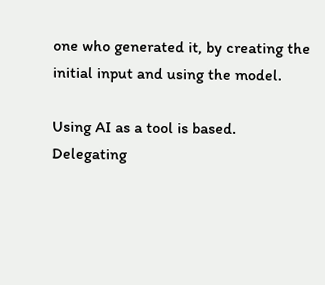one who generated it, by creating the initial input and using the model.

Using AI as a tool is based. Delegating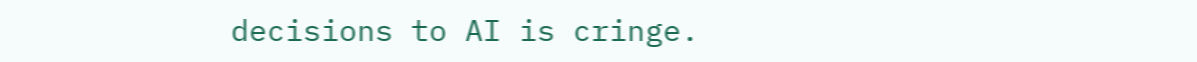decisions to AI is cringe.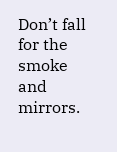Don’t fall for the smoke and mirrors.